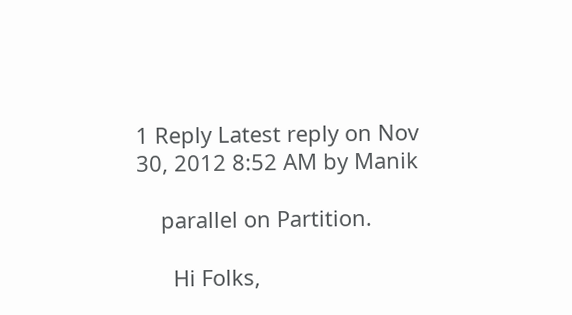1 Reply Latest reply on Nov 30, 2012 8:52 AM by Manik

    parallel on Partition.

      Hi Folks,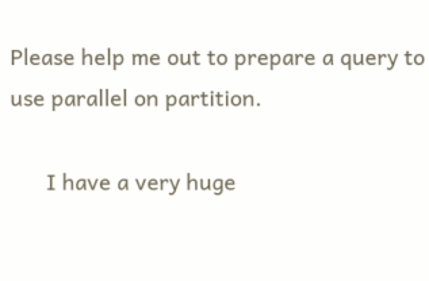Please help me out to prepare a query to use parallel on partition.

      I have a very huge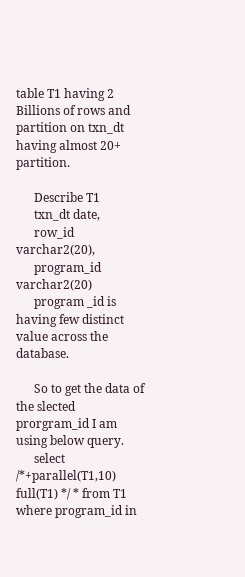table T1 having 2 Billions of rows and partition on txn_dt having almost 20+ partition.

      Describe T1
      txn_dt date,
      row_id varchar2(20),
      program_id varchar2(20)
      program _id is having few distinct value across the database.

      So to get the data of the slected prorgram_id I am using below query.
      select /*+parallel(T1,10) full(T1) */ * from T1 where program_id in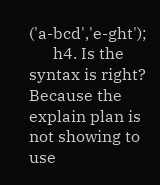('a-bcd','e-ght');
      h4. Is the syntax is right? Because the explain plan is not showing to use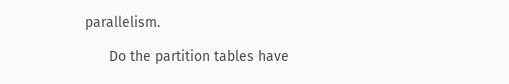parallelism.

      Do the partition tables have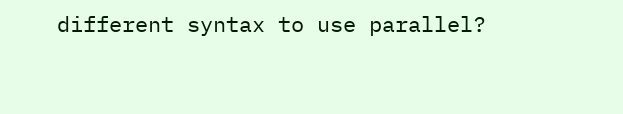different syntax to use parallel?